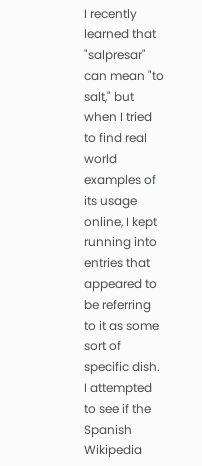I recently learned that "salpresar" can mean "to salt," but when I tried to find real world examples of its usage online, I kept running into entries that appeared to be referring to it as some sort of specific dish. I attempted to see if the Spanish Wikipedia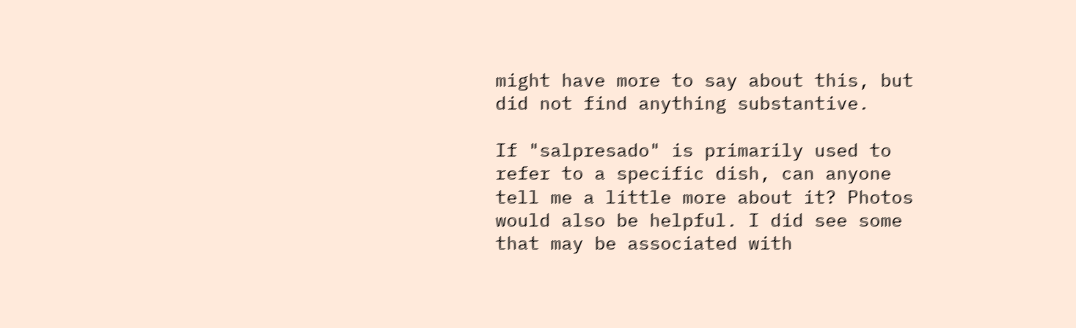might have more to say about this, but did not find anything substantive.

If "salpresado" is primarily used to refer to a specific dish, can anyone tell me a little more about it? Photos would also be helpful. I did see some that may be associated with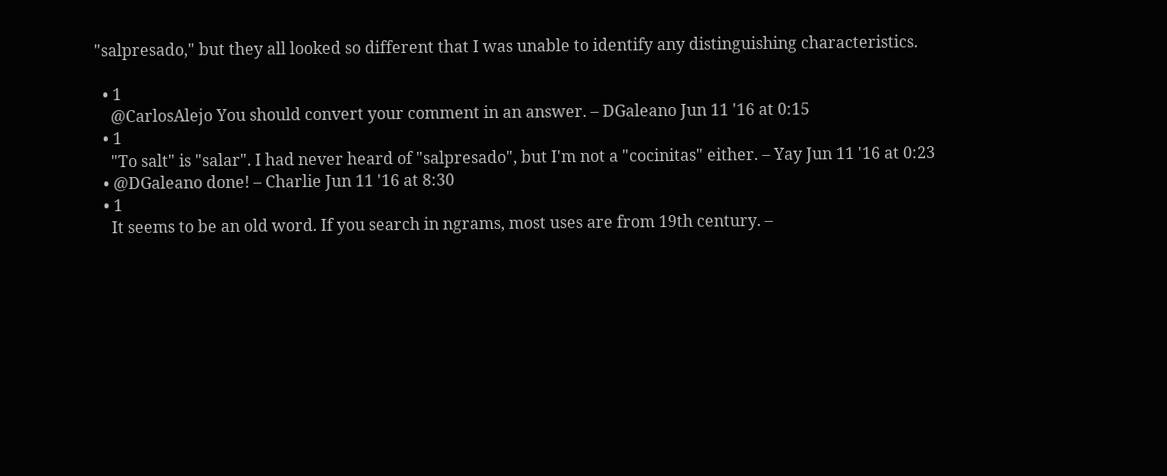"salpresado," but they all looked so different that I was unable to identify any distinguishing characteristics.

  • 1
    @CarlosAlejo You should convert your comment in an answer. – DGaleano Jun 11 '16 at 0:15
  • 1
    "To salt" is "salar". I had never heard of "salpresado", but I'm not a "cocinitas" either. – Yay Jun 11 '16 at 0:23
  • @DGaleano done! – Charlie Jun 11 '16 at 8:30
  • 1
    It seems to be an old word. If you search in ngrams, most uses are from 19th century. –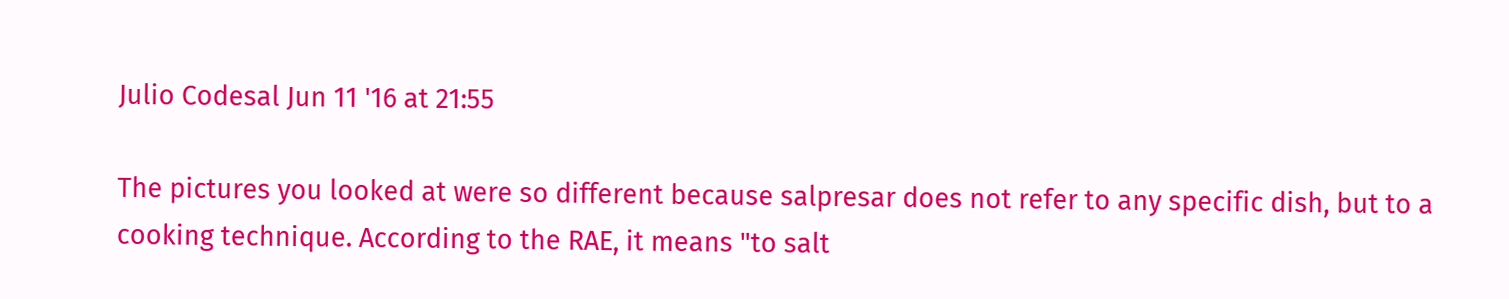Julio Codesal Jun 11 '16 at 21:55

The pictures you looked at were so different because salpresar does not refer to any specific dish, but to a cooking technique. According to the RAE, it means "to salt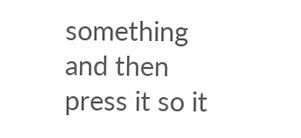something and then press it so it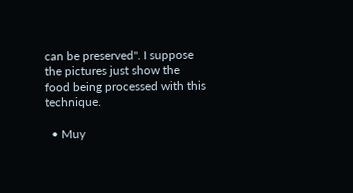can be preserved". I suppose the pictures just show the food being processed with this technique.

  • Muy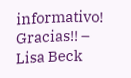informativo! Gracias!! – Lisa Beck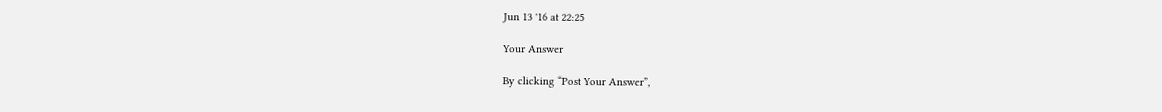Jun 13 '16 at 22:25

Your Answer

By clicking “Post Your Answer”,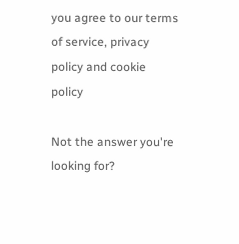you agree to our terms of service, privacy policy and cookie policy

Not the answer you're looking for?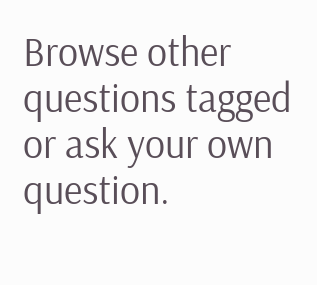Browse other questions tagged or ask your own question.